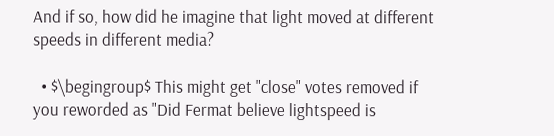And if so, how did he imagine that light moved at different speeds in different media?

  • $\begingroup$ This might get "close" votes removed if you reworded as "Did Fermat believe lightspeed is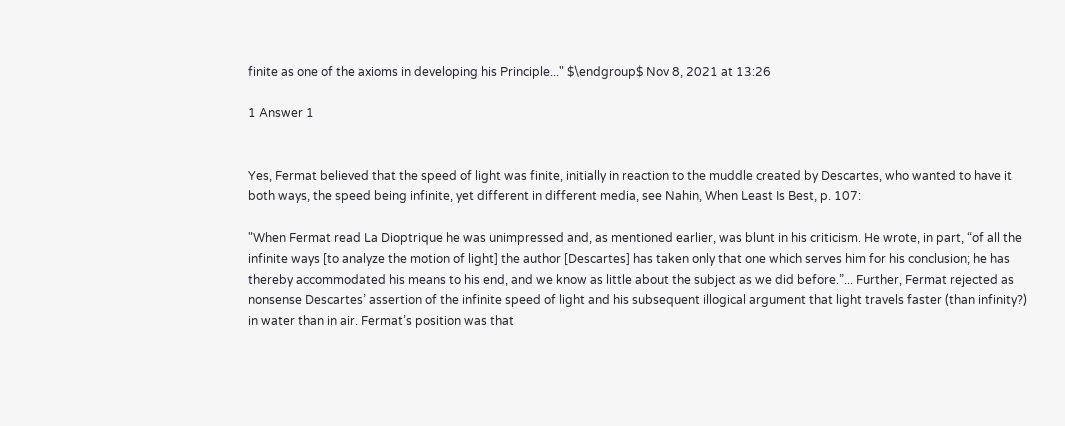finite as one of the axioms in developing his Principle..." $\endgroup$ Nov 8, 2021 at 13:26

1 Answer 1


Yes, Fermat believed that the speed of light was finite, initially in reaction to the muddle created by Descartes, who wanted to have it both ways, the speed being infinite, yet different in different media, see Nahin, When Least Is Best, p. 107:

"When Fermat read La Dioptrique he was unimpressed and, as mentioned earlier, was blunt in his criticism. He wrote, in part, “of all the infinite ways [to analyze the motion of light] the author [Descartes] has taken only that one which serves him for his conclusion; he has thereby accommodated his means to his end, and we know as little about the subject as we did before.”... Further, Fermat rejected as nonsense Descartes’ assertion of the infinite speed of light and his subsequent illogical argument that light travels faster (than infinity?) in water than in air. Fermat’s position was that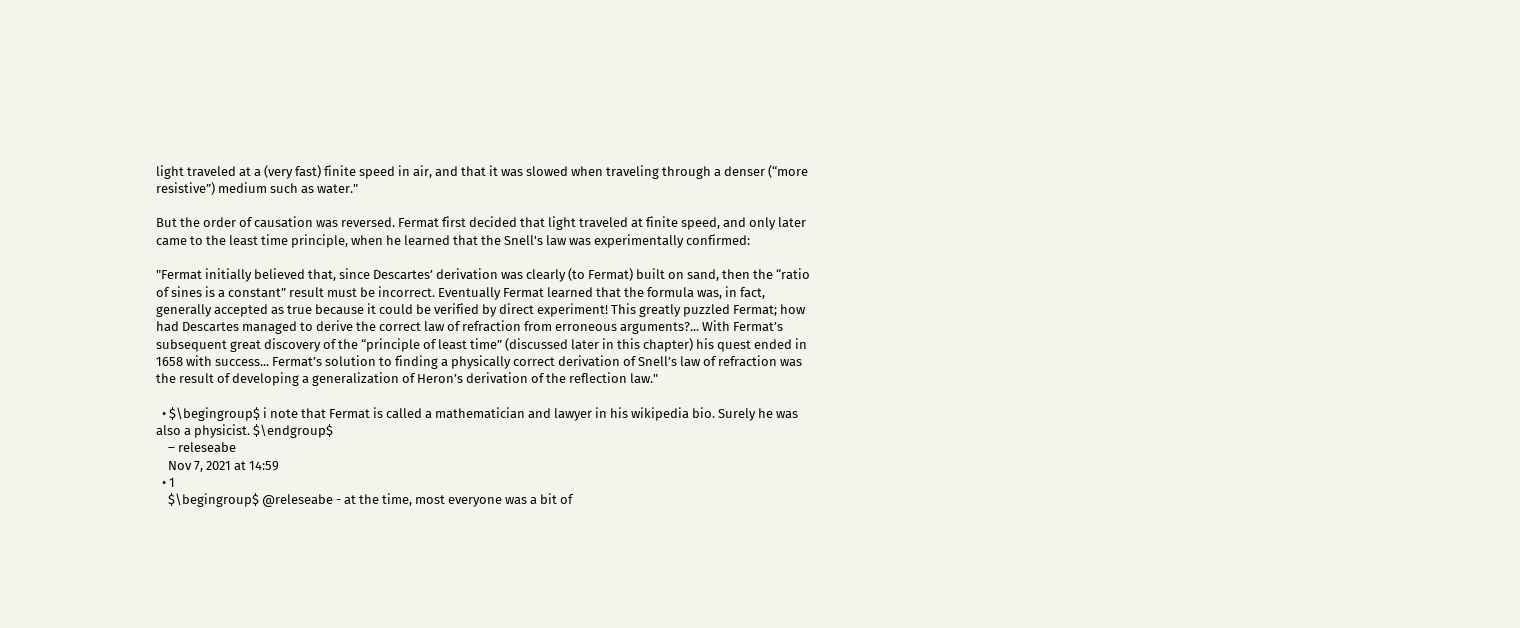light traveled at a (very fast) finite speed in air, and that it was slowed when traveling through a denser (“more resistive”) medium such as water."

But the order of causation was reversed. Fermat first decided that light traveled at finite speed, and only later came to the least time principle, when he learned that the Snell's law was experimentally confirmed:

"Fermat initially believed that, since Descartes’ derivation was clearly (to Fermat) built on sand, then the “ratio of sines is a constant” result must be incorrect. Eventually Fermat learned that the formula was, in fact, generally accepted as true because it could be verified by direct experiment! This greatly puzzled Fermat; how had Descartes managed to derive the correct law of refraction from erroneous arguments?... With Fermat’s subsequent great discovery of the “principle of least time” (discussed later in this chapter) his quest ended in 1658 with success... Fermat’s solution to finding a physically correct derivation of Snell’s law of refraction was the result of developing a generalization of Heron’s derivation of the reflection law."

  • $\begingroup$ i note that Fermat is called a mathematician and lawyer in his wikipedia bio. Surely he was also a physicist. $\endgroup$
    – releseabe
    Nov 7, 2021 at 14:59
  • 1
    $\begingroup$ @releseabe - at the time, most everyone was a bit of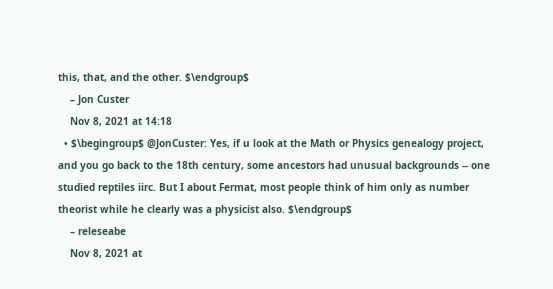this, that, and the other. $\endgroup$
    – Jon Custer
    Nov 8, 2021 at 14:18
  • $\begingroup$ @JonCuster: Yes, if u look at the Math or Physics genealogy project, and you go back to the 18th century, some ancestors had unusual backgrounds -- one studied reptiles iirc. But I about Fermat, most people think of him only as number theorist while he clearly was a physicist also. $\endgroup$
    – releseabe
    Nov 8, 2021 at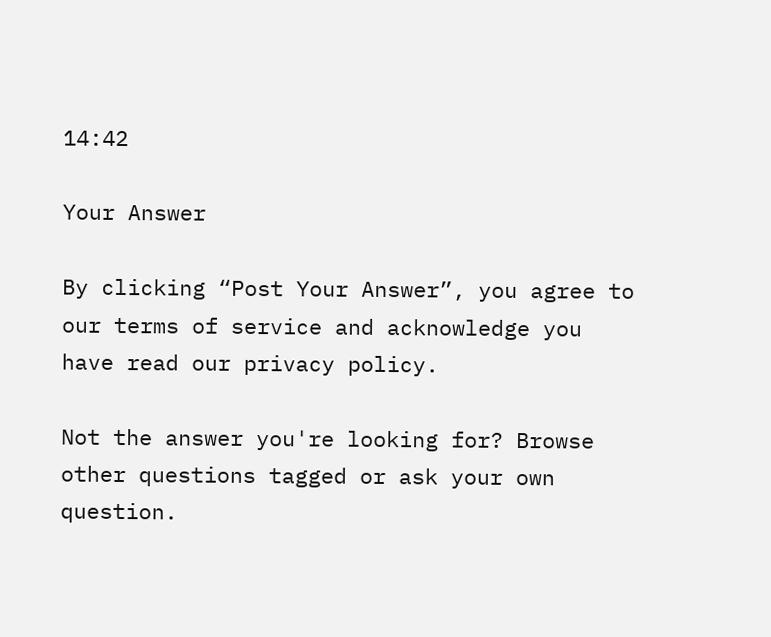14:42

Your Answer

By clicking “Post Your Answer”, you agree to our terms of service and acknowledge you have read our privacy policy.

Not the answer you're looking for? Browse other questions tagged or ask your own question.